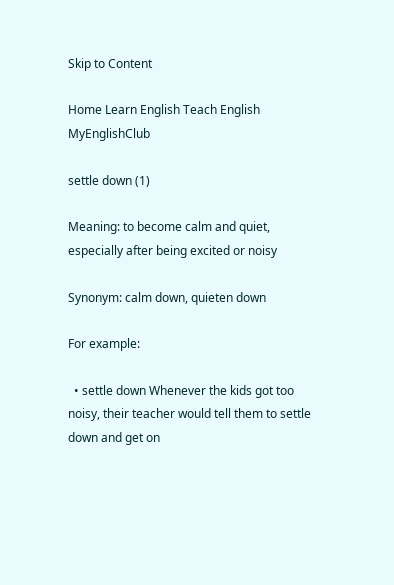Skip to Content

Home Learn English Teach English MyEnglishClub

settle down (1)

Meaning: to become calm and quiet, especially after being excited or noisy

Synonym: calm down, quieten down

For example:

  • settle down Whenever the kids got too noisy, their teacher would tell them to settle down and get on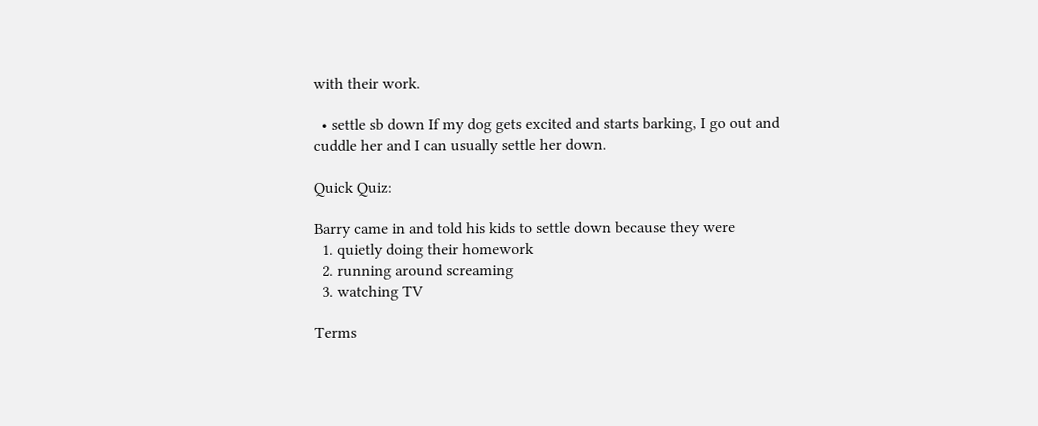with their work.

  • settle sb down If my dog gets excited and starts barking, I go out and cuddle her and I can usually settle her down.

Quick Quiz:

Barry came in and told his kids to settle down because they were
  1. quietly doing their homework
  2. running around screaming
  3. watching TV

Terms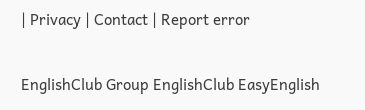| Privacy | Contact | Report error

EnglishClub Group EnglishClub EasyEnglish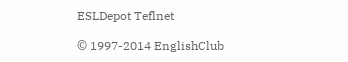ESLDepot Teflnet

© 1997-2014 EnglishClub